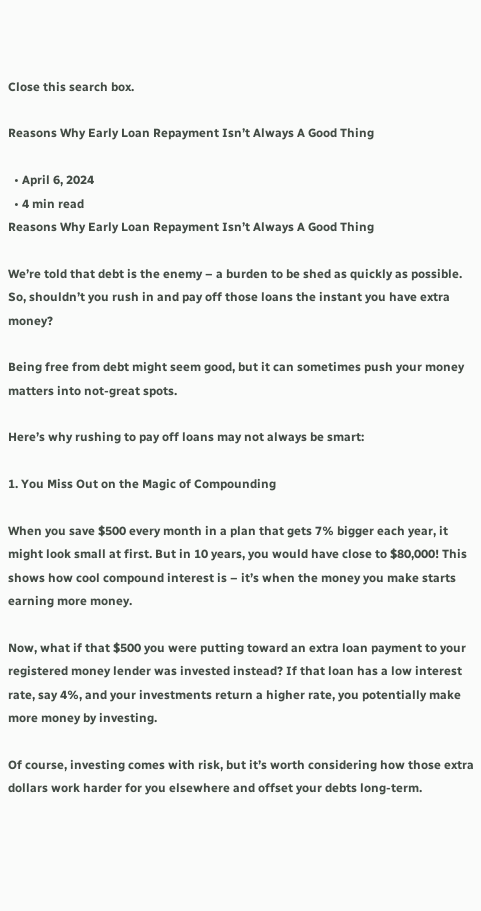Close this search box.

Reasons Why Early Loan Repayment Isn’t Always A Good Thing

  • April 6, 2024
  • 4 min read
Reasons Why Early Loan Repayment Isn’t Always A Good Thing

We’re told that debt is the enemy – a burden to be shed as quickly as possible. So, shouldn’t you rush in and pay off those loans the instant you have extra money?

Being free from debt might seem good, but it can sometimes push your money matters into not-great spots.

Here’s why rushing to pay off loans may not always be smart:

1. You Miss Out on the Magic of Compounding

When you save $500 every month in a plan that gets 7% bigger each year, it might look small at first. But in 10 years, you would have close to $80,000! This shows how cool compound interest is – it’s when the money you make starts earning more money.

Now, what if that $500 you were putting toward an extra loan payment to your registered money lender was invested instead? If that loan has a low interest rate, say 4%, and your investments return a higher rate, you potentially make more money by investing.

Of course, investing comes with risk, but it’s worth considering how those extra dollars work harder for you elsewhere and offset your debts long-term.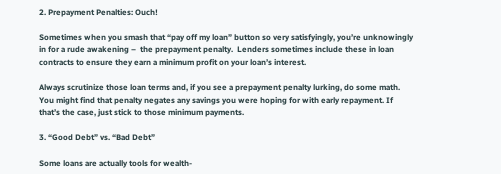2. Prepayment Penalties: Ouch!

Sometimes when you smash that “pay off my loan” button so very satisfyingly, you’re unknowingly in for a rude awakening –  the prepayment penalty.  Lenders sometimes include these in loan contracts to ensure they earn a minimum profit on your loan’s interest.

Always scrutinize those loan terms and, if you see a prepayment penalty lurking, do some math. You might find that penalty negates any savings you were hoping for with early repayment. If that’s the case, just stick to those minimum payments.

3. “Good Debt” vs. “Bad Debt”

Some loans are actually tools for wealth-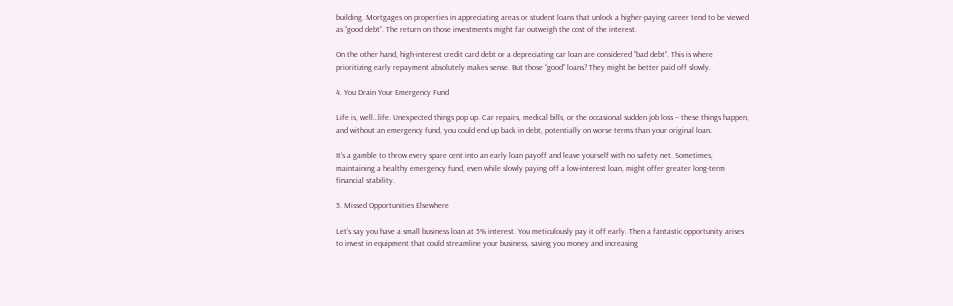building. Mortgages on properties in appreciating areas or student loans that unlock a higher-paying career tend to be viewed as “good debt”. The return on those investments might far outweigh the cost of the interest.

On the other hand, high-interest credit card debt or a depreciating car loan are considered “bad debt”. This is where prioritizing early repayment absolutely makes sense. But those “good” loans? They might be better paid off slowly.

4. You Drain Your Emergency Fund

Life is, well…life. Unexpected things pop up. Car repairs, medical bills, or the occasional sudden job loss – these things happen, and without an emergency fund, you could end up back in debt, potentially on worse terms than your original loan.

It’s a gamble to throw every spare cent into an early loan payoff and leave yourself with no safety net. Sometimes, maintaining a healthy emergency fund, even while slowly paying off a low-interest loan, might offer greater long-term financial stability.

5. Missed Opportunities Elsewhere

Let’s say you have a small business loan at 5% interest. You meticulously pay it off early. Then a fantastic opportunity arises to invest in equipment that could streamline your business, saving you money and increasing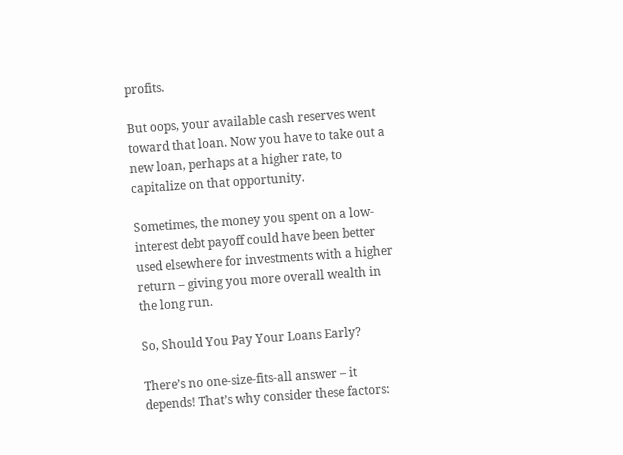profits.

But oops, your available cash reserves went toward that loan. Now you have to take out a new loan, perhaps at a higher rate, to capitalize on that opportunity.

Sometimes, the money you spent on a low-interest debt payoff could have been better used elsewhere for investments with a higher return – giving you more overall wealth in the long run.

So, Should You Pay Your Loans Early?

There’s no one-size-fits-all answer – it depends! That’s why consider these factors: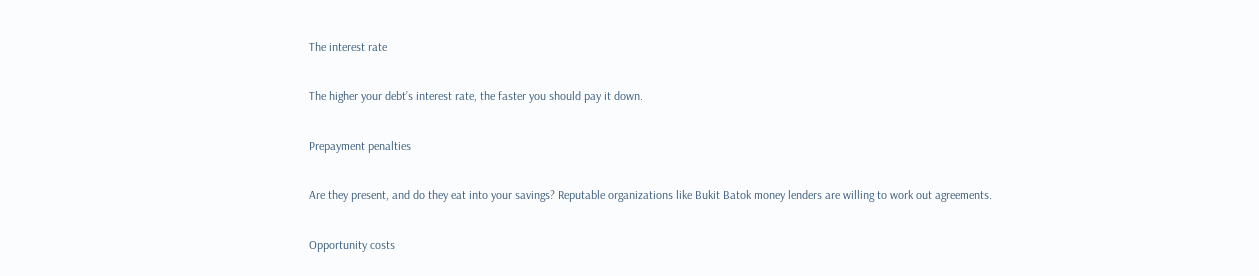The interest rate

The higher your debt’s interest rate, the faster you should pay it down.

Prepayment penalties

Are they present, and do they eat into your savings? Reputable organizations like Bukit Batok money lenders are willing to work out agreements.

Opportunity costs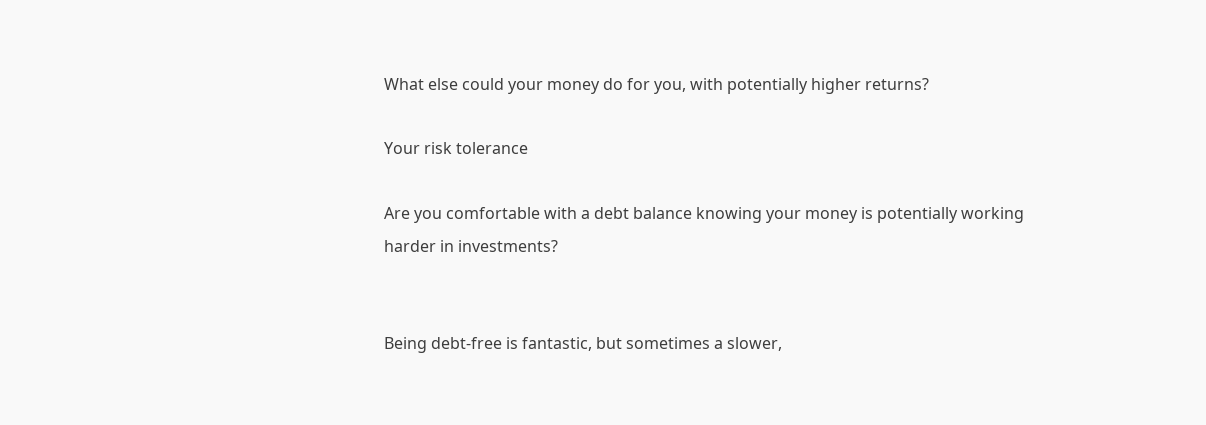What else could your money do for you, with potentially higher returns?

Your risk tolerance

Are you comfortable with a debt balance knowing your money is potentially working harder in investments?


Being debt-free is fantastic, but sometimes a slower,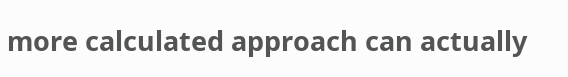more calculated approach can actually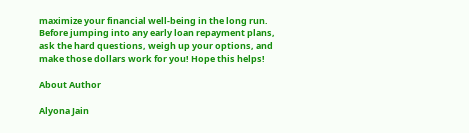maximize your financial well-being in the long run. Before jumping into any early loan repayment plans, ask the hard questions, weigh up your options, and make those dollars work for you! Hope this helps!

About Author

Alyona Jain